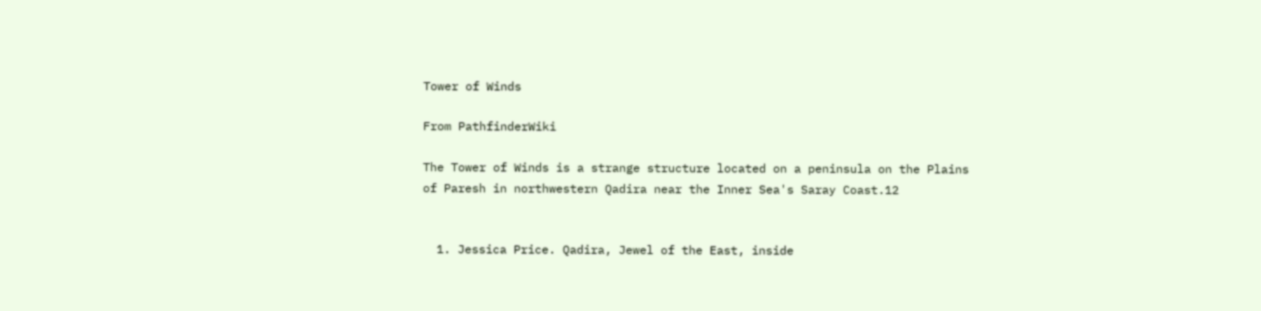Tower of Winds

From PathfinderWiki

The Tower of Winds is a strange structure located on a peninsula on the Plains of Paresh in northwestern Qadira near the Inner Sea's Saray Coast.12


  1. Jessica Price. Qadira, Jewel of the East, inside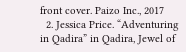front cover. Paizo Inc., 2017
  2. Jessica Price. “Adventuring in Qadira” in Qadira, Jewel of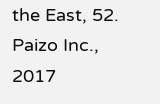the East, 52. Paizo Inc., 2017